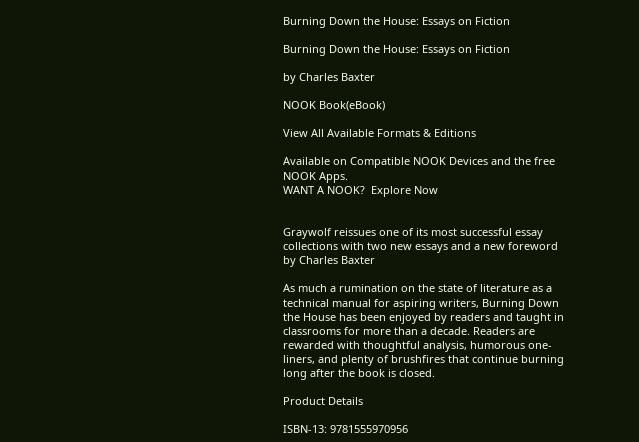Burning Down the House: Essays on Fiction

Burning Down the House: Essays on Fiction

by Charles Baxter

NOOK Book(eBook)

View All Available Formats & Editions

Available on Compatible NOOK Devices and the free NOOK Apps.
WANT A NOOK?  Explore Now


Graywolf reissues one of its most successful essay collections with two new essays and a new foreword by Charles Baxter

As much a rumination on the state of literature as a technical manual for aspiring writers, Burning Down the House has been enjoyed by readers and taught in classrooms for more than a decade. Readers are rewarded with thoughtful analysis, humorous one-liners, and plenty of brushfires that continue burning long after the book is closed.

Product Details

ISBN-13: 9781555970956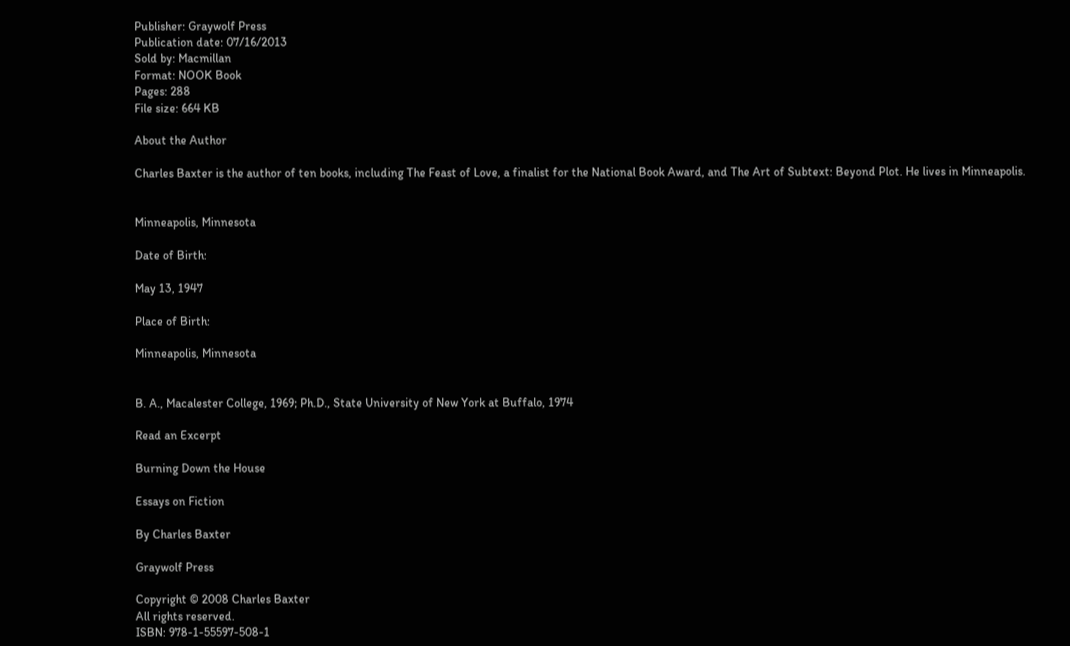Publisher: Graywolf Press
Publication date: 07/16/2013
Sold by: Macmillan
Format: NOOK Book
Pages: 288
File size: 664 KB

About the Author

Charles Baxter is the author of ten books, including The Feast of Love, a finalist for the National Book Award, and The Art of Subtext: Beyond Plot. He lives in Minneapolis.


Minneapolis, Minnesota

Date of Birth:

May 13, 1947

Place of Birth:

Minneapolis, Minnesota


B. A., Macalester College, 1969; Ph.D., State University of New York at Buffalo, 1974

Read an Excerpt

Burning Down the House

Essays on Fiction

By Charles Baxter

Graywolf Press

Copyright © 2008 Charles Baxter
All rights reserved.
ISBN: 978-1-55597-508-1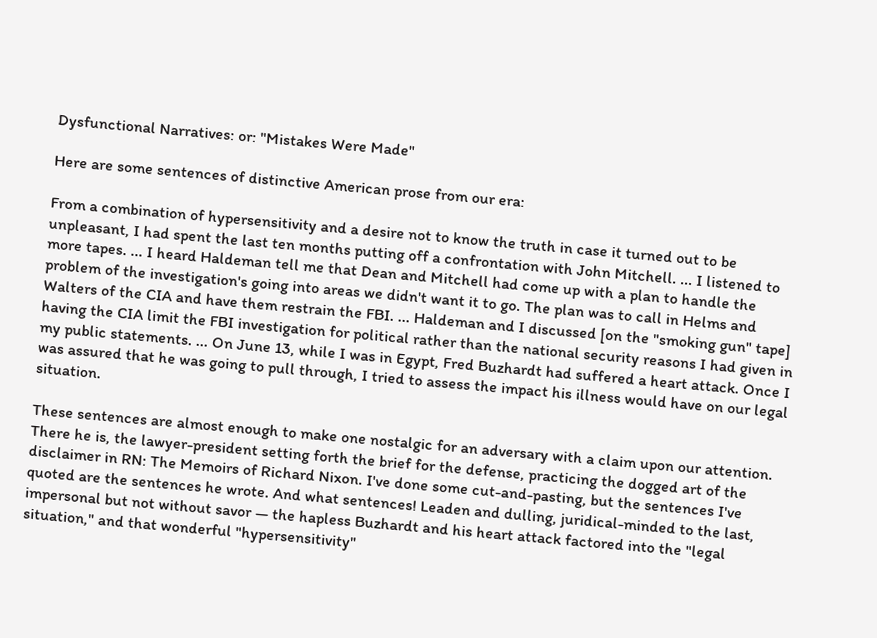Dysfunctional Narratives: or: "Mistakes Were Made"

Here are some sentences of distinctive American prose from our era:

From a combination of hypersensitivity and a desire not to know the truth in case it turned out to be unpleasant, I had spent the last ten months putting off a confrontation with John Mitchell. ... I listened to more tapes. ... I heard Haldeman tell me that Dean and Mitchell had come up with a plan to handle the problem of the investigation's going into areas we didn't want it to go. The plan was to call in Helms and Walters of the CIA and have them restrain the FBI. ... Haldeman and I discussed [on the "smoking gun" tape] having the CIA limit the FBI investigation for political rather than the national security reasons I had given in my public statements. ... On June 13, while I was in Egypt, Fred Buzhardt had suffered a heart attack. Once I was assured that he was going to pull through, I tried to assess the impact his illness would have on our legal situation.

These sentences are almost enough to make one nostalgic for an adversary with a claim upon our attention. There he is, the lawyer-president setting forth the brief for the defense, practicing the dogged art of the disclaimer in RN: The Memoirs of Richard Nixon. I've done some cut-and-pasting, but the sentences I've quoted are the sentences he wrote. And what sentences! Leaden and dulling, juridical-minded to the last, impersonal but not without savor — the hapless Buzhardt and his heart attack factored into the "legal situation," and that wonderful "hypersensitivity"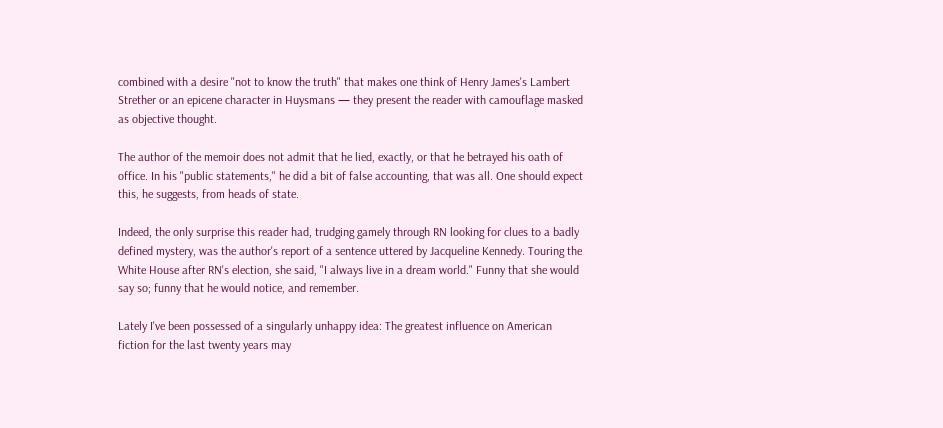combined with a desire "not to know the truth" that makes one think of Henry James's Lambert Strether or an epicene character in Huysmans — they present the reader with camouflage masked as objective thought.

The author of the memoir does not admit that he lied, exactly, or that he betrayed his oath of office. In his "public statements," he did a bit of false accounting, that was all. One should expect this, he suggests, from heads of state.

Indeed, the only surprise this reader had, trudging gamely through RN looking for clues to a badly defined mystery, was the author's report of a sentence uttered by Jacqueline Kennedy. Touring the White House after RN's election, she said, "I always live in a dream world." Funny that she would say so; funny that he would notice, and remember.

Lately I've been possessed of a singularly unhappy idea: The greatest influence on American fiction for the last twenty years may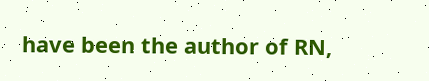have been the author of RN,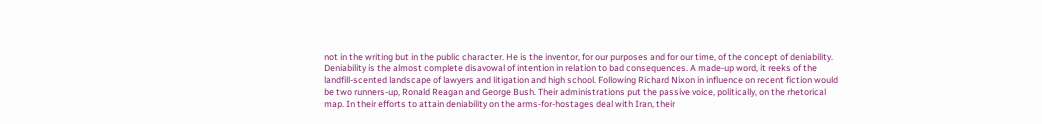not in the writing but in the public character. He is the inventor, for our purposes and for our time, of the concept of deniability. Deniability is the almost complete disavowal of intention in relation to bad consequences. A made-up word, it reeks of the landfill-scented landscape of lawyers and litigation and high school. Following Richard Nixon in influence on recent fiction would be two runners-up, Ronald Reagan and George Bush. Their administrations put the passive voice, politically, on the rhetorical map. In their efforts to attain deniability on the arms-for-hostages deal with Iran, their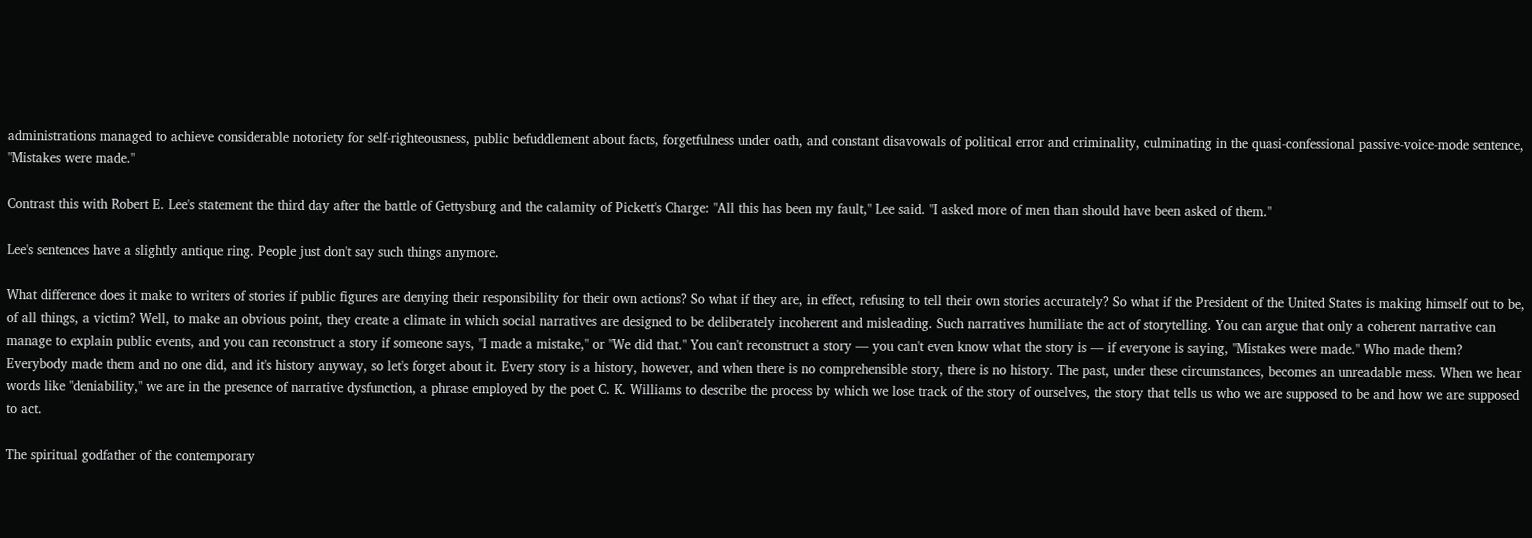administrations managed to achieve considerable notoriety for self-righteousness, public befuddlement about facts, forgetfulness under oath, and constant disavowals of political error and criminality, culminating in the quasi-confessional passive-voice-mode sentence, "Mistakes were made."

Contrast this with Robert E. Lee's statement the third day after the battle of Gettysburg and the calamity of Pickett's Charge: "All this has been my fault," Lee said. "I asked more of men than should have been asked of them."

Lee's sentences have a slightly antique ring. People just don't say such things anymore.

What difference does it make to writers of stories if public figures are denying their responsibility for their own actions? So what if they are, in effect, refusing to tell their own stories accurately? So what if the President of the United States is making himself out to be, of all things, a victim? Well, to make an obvious point, they create a climate in which social narratives are designed to be deliberately incoherent and misleading. Such narratives humiliate the act of storytelling. You can argue that only a coherent narrative can manage to explain public events, and you can reconstruct a story if someone says, "I made a mistake," or "We did that." You can't reconstruct a story — you can't even know what the story is — if everyone is saying, "Mistakes were made." Who made them? Everybody made them and no one did, and it's history anyway, so let's forget about it. Every story is a history, however, and when there is no comprehensible story, there is no history. The past, under these circumstances, becomes an unreadable mess. When we hear words like "deniability," we are in the presence of narrative dysfunction, a phrase employed by the poet C. K. Williams to describe the process by which we lose track of the story of ourselves, the story that tells us who we are supposed to be and how we are supposed to act.

The spiritual godfather of the contemporary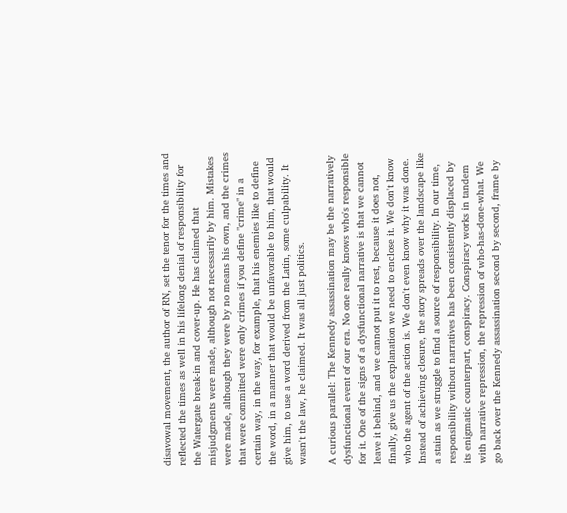disavowal movement, the author of RN, set the tenor for the times and reflected the times as well in his lifelong denial of responsibility for the Watergate break-in and cover-up. He has claimed that misjudgments were made, although not necessarily by him. Mistakes were made, although they were by no means his own, and the crimes that were committed were only crimes if you define "crime" in a certain way, in the way, for example, that his enemies like to define the word, in a manner that would be unfavorable to him, that would give him, to use a word derived from the Latin, some culpability. It wasn't the law, he claimed. It was all just politics.

A curious parallel: The Kennedy assassination may be the narratively dysfunctional event of our era. No one really knows who's responsible for it. One of the signs of a dysfunctional narrative is that we cannot leave it behind, and we cannot put it to rest, because it does not, finally, give us the explanation we need to enclose it. We don't know who the agent of the action is. We don't even know why it was done. Instead of achieving closure, the story spreads over the landscape like a stain as we struggle to find a source of responsibility. In our time, responsibility without narratives has been consistently displaced by its enigmatic counterpart, conspiracy. Conspiracy works in tandem with narrative repression, the repression of who-has-done-what. We go back over the Kennedy assassination second by second, frame by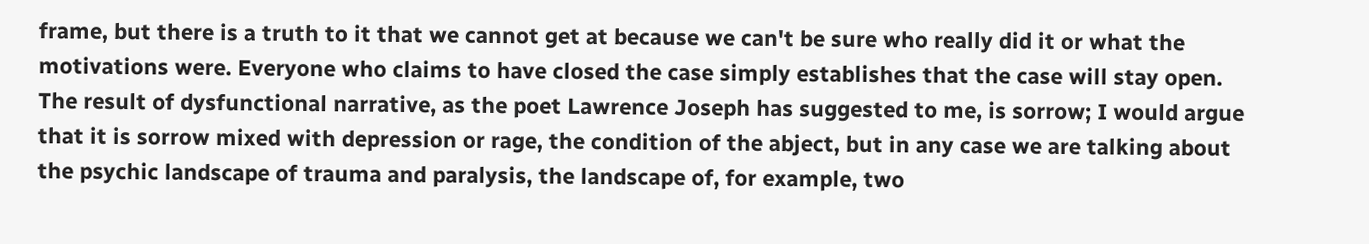frame, but there is a truth to it that we cannot get at because we can't be sure who really did it or what the motivations were. Everyone who claims to have closed the case simply establishes that the case will stay open. The result of dysfunctional narrative, as the poet Lawrence Joseph has suggested to me, is sorrow; I would argue that it is sorrow mixed with depression or rage, the condition of the abject, but in any case we are talking about the psychic landscape of trauma and paralysis, the landscape of, for example, two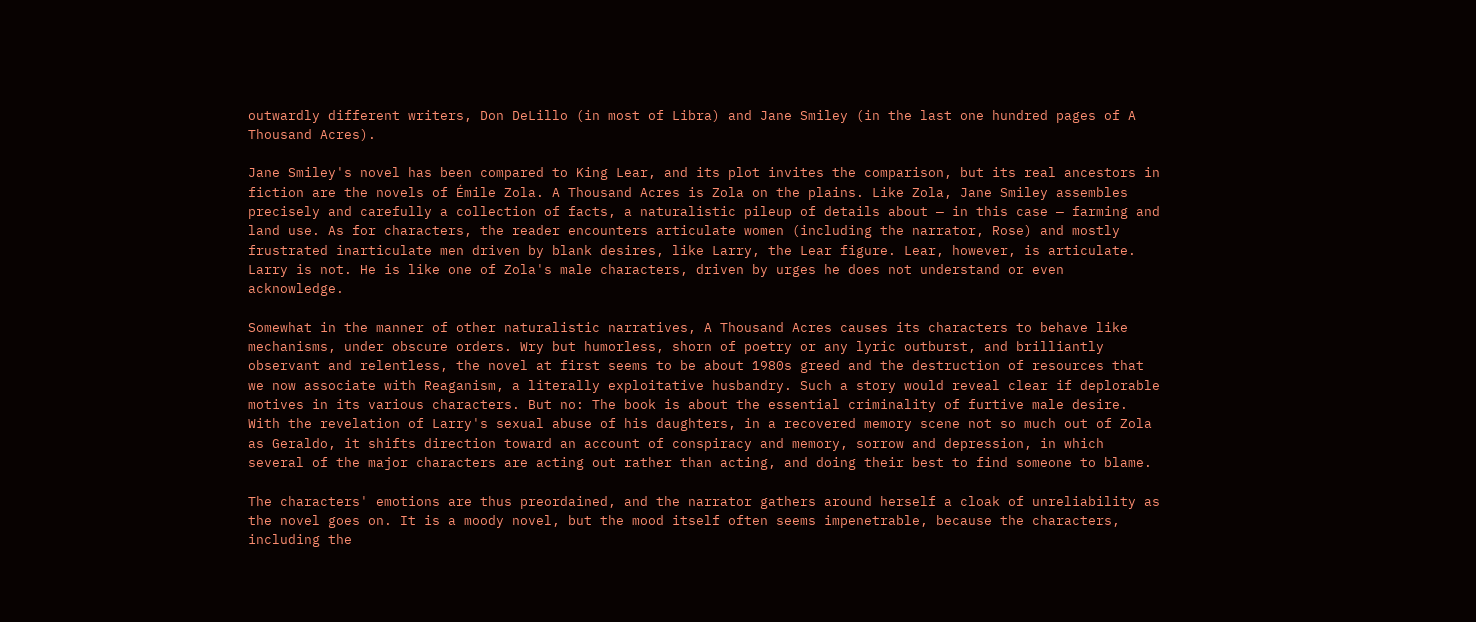outwardly different writers, Don DeLillo (in most of Libra) and Jane Smiley (in the last one hundred pages of A Thousand Acres).

Jane Smiley's novel has been compared to King Lear, and its plot invites the comparison, but its real ancestors in fiction are the novels of Émile Zola. A Thousand Acres is Zola on the plains. Like Zola, Jane Smiley assembles precisely and carefully a collection of facts, a naturalistic pileup of details about — in this case — farming and land use. As for characters, the reader encounters articulate women (including the narrator, Rose) and mostly frustrated inarticulate men driven by blank desires, like Larry, the Lear figure. Lear, however, is articulate. Larry is not. He is like one of Zola's male characters, driven by urges he does not understand or even acknowledge.

Somewhat in the manner of other naturalistic narratives, A Thousand Acres causes its characters to behave like mechanisms, under obscure orders. Wry but humorless, shorn of poetry or any lyric outburst, and brilliantly observant and relentless, the novel at first seems to be about 1980s greed and the destruction of resources that we now associate with Reaganism, a literally exploitative husbandry. Such a story would reveal clear if deplorable motives in its various characters. But no: The book is about the essential criminality of furtive male desire. With the revelation of Larry's sexual abuse of his daughters, in a recovered memory scene not so much out of Zola as Geraldo, it shifts direction toward an account of conspiracy and memory, sorrow and depression, in which several of the major characters are acting out rather than acting, and doing their best to find someone to blame.

The characters' emotions are thus preordained, and the narrator gathers around herself a cloak of unreliability as the novel goes on. It is a moody novel, but the mood itself often seems impenetrable, because the characters, including the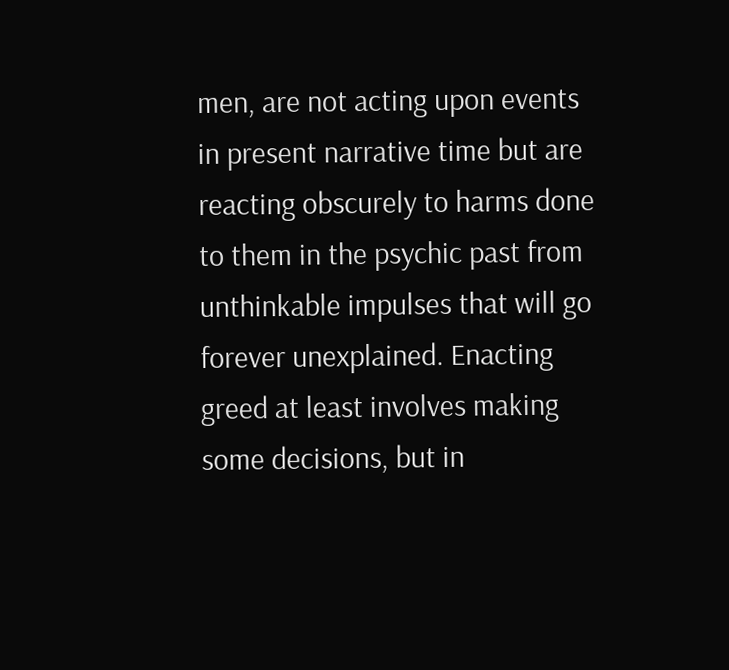men, are not acting upon events in present narrative time but are reacting obscurely to harms done to them in the psychic past from unthinkable impulses that will go forever unexplained. Enacting greed at least involves making some decisions, but in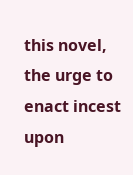this novel, the urge to enact incest upon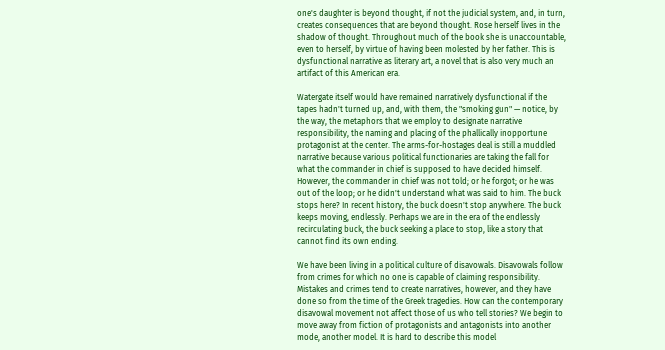one's daughter is beyond thought, if not the judicial system, and, in turn, creates consequences that are beyond thought. Rose herself lives in the shadow of thought. Throughout much of the book she is unaccountable, even to herself, by virtue of having been molested by her father. This is dysfunctional narrative as literary art, a novel that is also very much an artifact of this American era.

Watergate itself would have remained narratively dysfunctional if the tapes hadn't turned up, and, with them, the "smoking gun" — notice, by the way, the metaphors that we employ to designate narrative responsibility, the naming and placing of the phallically inopportune protagonist at the center. The arms-for-hostages deal is still a muddled narrative because various political functionaries are taking the fall for what the commander in chief is supposed to have decided himself. However, the commander in chief was not told; or he forgot; or he was out of the loop; or he didn't understand what was said to him. The buck stops here? In recent history, the buck doesn't stop anywhere. The buck keeps moving, endlessly. Perhaps we are in the era of the endlessly recirculating buck, the buck seeking a place to stop, like a story that cannot find its own ending.

We have been living in a political culture of disavowals. Disavowals follow from crimes for which no one is capable of claiming responsibility. Mistakes and crimes tend to create narratives, however, and they have done so from the time of the Greek tragedies. How can the contemporary disavowal movement not affect those of us who tell stories? We begin to move away from fiction of protagonists and antagonists into another mode, another model. It is hard to describe this model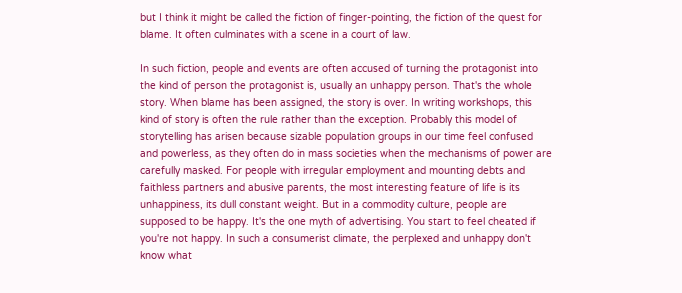but I think it might be called the fiction of finger-pointing, the fiction of the quest for blame. It often culminates with a scene in a court of law.

In such fiction, people and events are often accused of turning the protagonist into the kind of person the protagonist is, usually an unhappy person. That's the whole story. When blame has been assigned, the story is over. In writing workshops, this kind of story is often the rule rather than the exception. Probably this model of storytelling has arisen because sizable population groups in our time feel confused and powerless, as they often do in mass societies when the mechanisms of power are carefully masked. For people with irregular employment and mounting debts and faithless partners and abusive parents, the most interesting feature of life is its unhappiness, its dull constant weight. But in a commodity culture, people are supposed to be happy. It's the one myth of advertising. You start to feel cheated if you're not happy. In such a consumerist climate, the perplexed and unhappy don't know what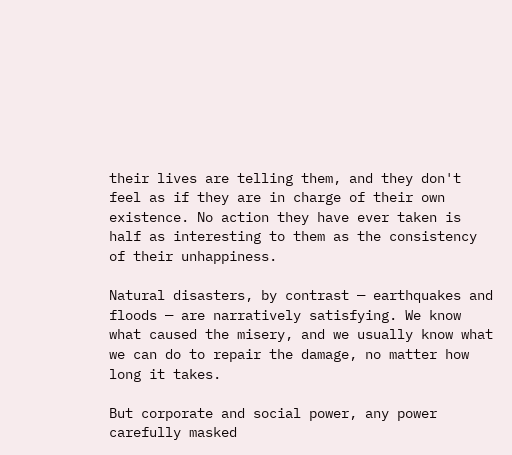their lives are telling them, and they don't feel as if they are in charge of their own existence. No action they have ever taken is half as interesting to them as the consistency of their unhappiness.

Natural disasters, by contrast — earthquakes and floods — are narratively satisfying. We know what caused the misery, and we usually know what we can do to repair the damage, no matter how long it takes.

But corporate and social power, any power carefully masked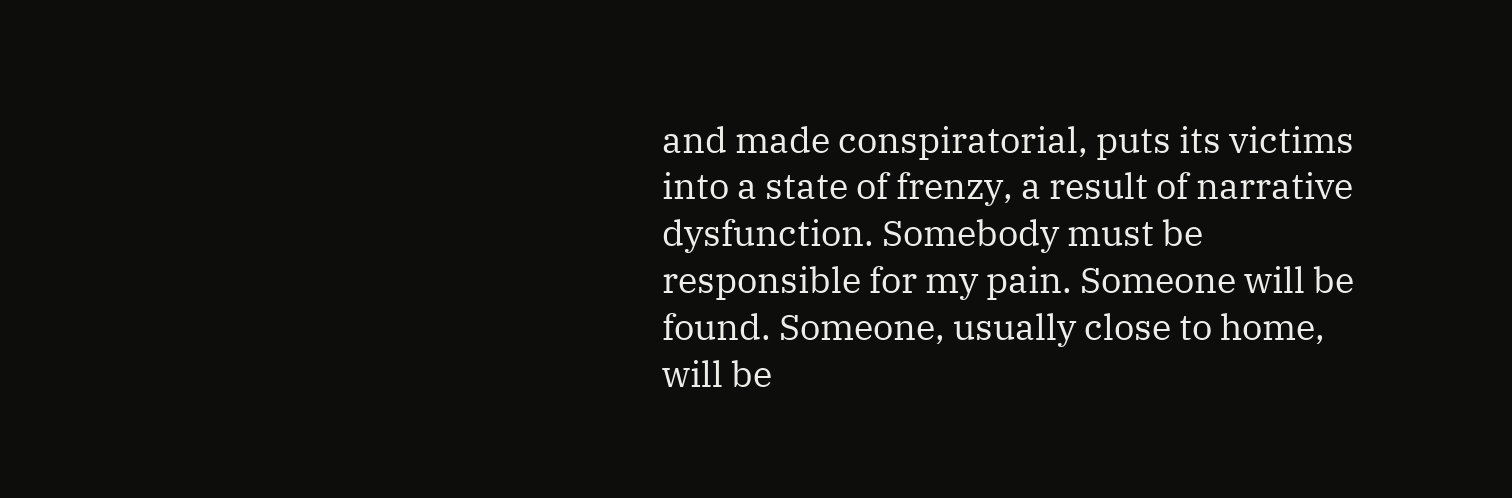and made conspiratorial, puts its victims into a state of frenzy, a result of narrative dysfunction. Somebody must be responsible for my pain. Someone will be found. Someone, usually close to home, will be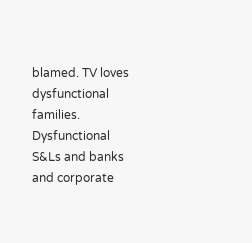blamed. TV loves dysfunctional families. Dysfunctional S&Ls and banks and corporate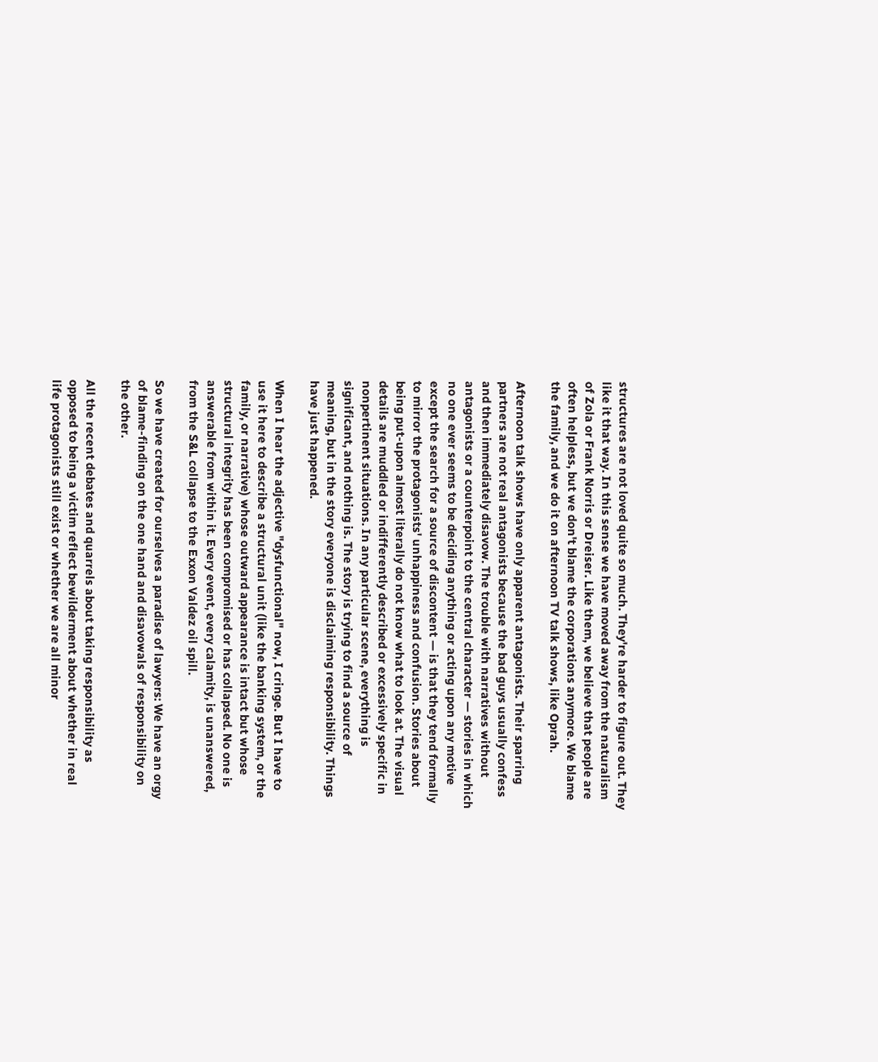structures are not loved quite so much. They're harder to figure out. They like it that way. In this sense we have moved away from the naturalism of Zola or Frank Norris or Dreiser. Like them, we believe that people are often helpless, but we don't blame the corporations anymore. We blame the family, and we do it on afternoon TV talk shows, like Oprah.

Afternoon talk shows have only apparent antagonists. Their sparring partners are not real antagonists because the bad guys usually confess and then immediately disavow. The trouble with narratives without antagonists or a counterpoint to the central character — stories in which no one ever seems to be deciding anything or acting upon any motive except the search for a source of discontent — is that they tend formally to mirror the protagonists' unhappiness and confusion. Stories about being put-upon almost literally do not know what to look at. The visual details are muddled or indifferently described or excessively specific in nonpertinent situations. In any particular scene, everything is significant, and nothing is. The story is trying to find a source of meaning, but in the story everyone is disclaiming responsibility. Things have just happened.

When I hear the adjective "dysfunctional" now, I cringe. But I have to use it here to describe a structural unit (like the banking system, or the family, or narrative) whose outward appearance is intact but whose structural integrity has been compromised or has collapsed. No one is answerable from within it. Every event, every calamity, is unanswered, from the S&L collapse to the Exxon Valdez oil spill.

So we have created for ourselves a paradise of lawyers: We have an orgy of blame-finding on the one hand and disavowals of responsibility on the other.

All the recent debates and quarrels about taking responsibility as opposed to being a victim reflect bewilderment about whether in real life protagonists still exist or whether we are all minor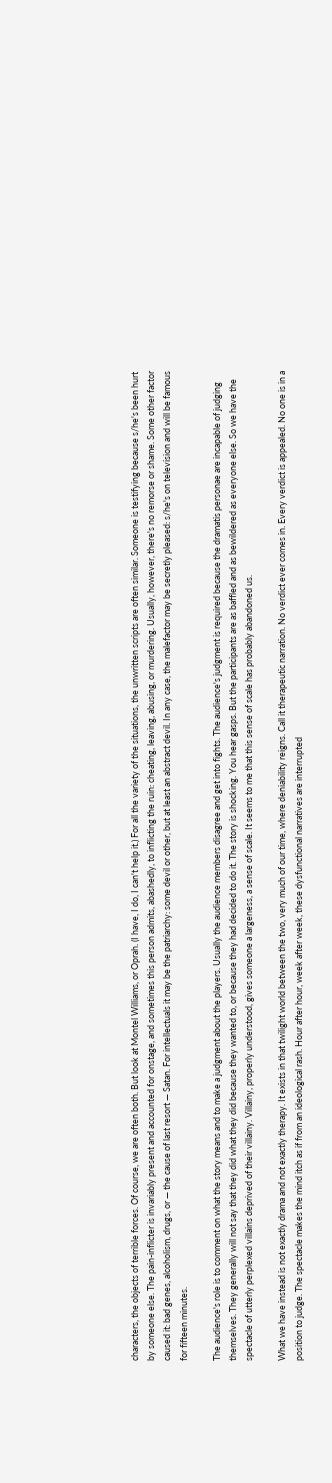characters, the objects of terrible forces. Of course, we are often both. But look at Montel Williams, or Oprah. (I have, I do, I can't help it.) For all the variety of the situations, the unwritten scripts are often similar. Someone is testifying because s/he's been hurt by someone else. The pain-inflicter is invariably present and accounted for onstage, and sometimes this person admits, abashedly, to inflicting the ruin: cheating, leaving, abusing, or murdering. Usually, however, there's no remorse or shame. Some other factor caused it: bad genes, alcoholism, drugs, or — the cause of last resort — Satan. For intellectuals it may be the patriarchy: some devil or other, but at least an abstract devil. In any case, the malefactor may be secretly pleased: s/he's on television and will be famous for fifteen minutes.

The audience's role is to comment on what the story means and to make a judgment about the players. Usually the audience members disagree and get into fights. The audience's judgment is required because the dramatis personae are incapable of judging themselves. They generally will not say that they did what they did because they wanted to, or because they had decided to do it. The story is shocking. You hear gasps. But the participants are as baffled and as bewildered as everyone else. So we have the spectacle of utterly perplexed villains deprived of their villainy. Villainy, properly understood, gives someone a largeness, a sense of scale. It seems to me that this sense of scale has probably abandoned us.

What we have instead is not exactly drama and not exactly therapy. It exists in that twilight world between the two, very much of our time, where deniability reigns. Call it therapeutic narration. No verdict ever comes in. Every verdict is appealed. No one is in a position to judge. The spectacle makes the mind itch as if from an ideological rash. Hour after hour, week after week, these dysfunctional narratives are interrupted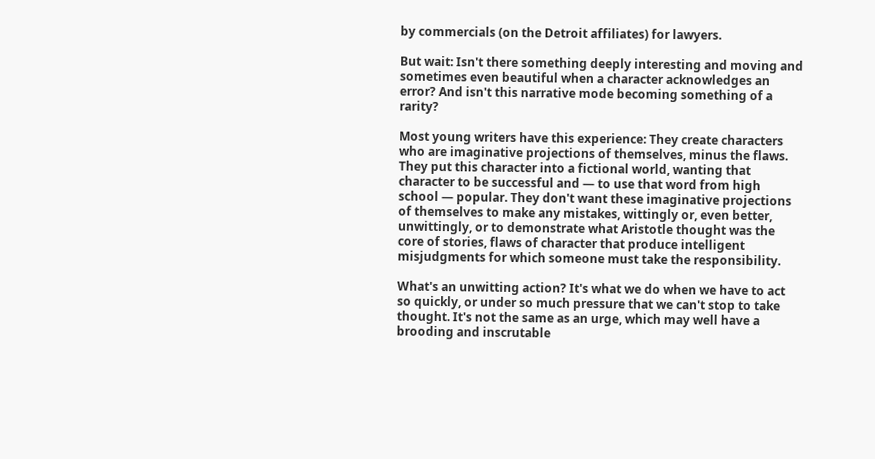by commercials (on the Detroit affiliates) for lawyers.

But wait: Isn't there something deeply interesting and moving and sometimes even beautiful when a character acknowledges an error? And isn't this narrative mode becoming something of a rarity?

Most young writers have this experience: They create characters who are imaginative projections of themselves, minus the flaws. They put this character into a fictional world, wanting that character to be successful and — to use that word from high school — popular. They don't want these imaginative projections of themselves to make any mistakes, wittingly or, even better, unwittingly, or to demonstrate what Aristotle thought was the core of stories, flaws of character that produce intelligent misjudgments for which someone must take the responsibility.

What's an unwitting action? It's what we do when we have to act so quickly, or under so much pressure that we can't stop to take thought. It's not the same as an urge, which may well have a brooding and inscrutable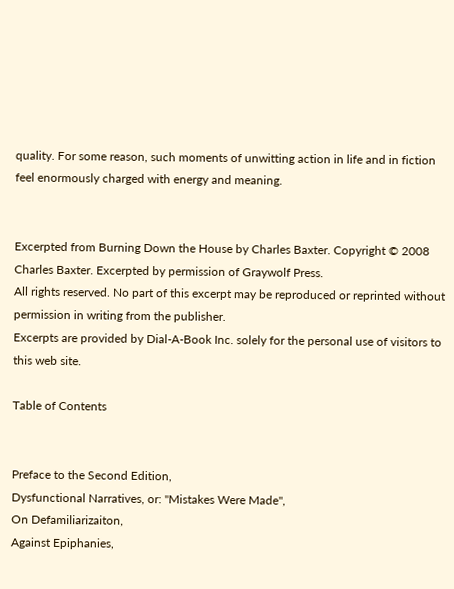quality. For some reason, such moments of unwitting action in life and in fiction feel enormously charged with energy and meaning.


Excerpted from Burning Down the House by Charles Baxter. Copyright © 2008 Charles Baxter. Excerpted by permission of Graywolf Press.
All rights reserved. No part of this excerpt may be reproduced or reprinted without permission in writing from the publisher.
Excerpts are provided by Dial-A-Book Inc. solely for the personal use of visitors to this web site.

Table of Contents


Preface to the Second Edition,
Dysfunctional Narratives, or: "Mistakes Were Made",
On Defamiliarizaiton,
Against Epiphanies,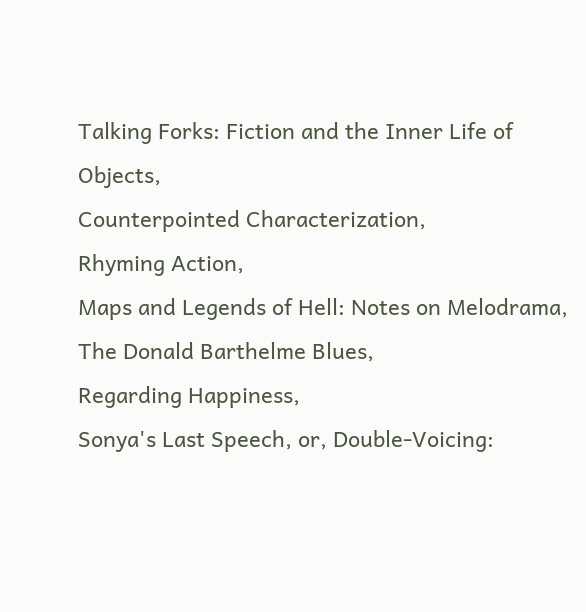Talking Forks: Fiction and the Inner Life of Objects,
Counterpointed Characterization,
Rhyming Action,
Maps and Legends of Hell: Notes on Melodrama,
The Donald Barthelme Blues,
Regarding Happiness,
Sonya's Last Speech, or, Double-Voicing: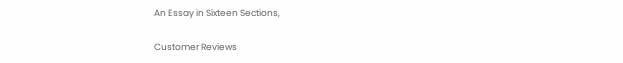An Essay in Sixteen Sections,

Customer Reviews